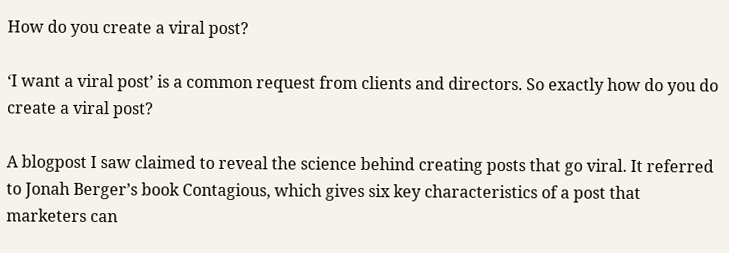How do you create a viral post?

‘I want a viral post’ is a common request from clients and directors. So exactly how do you do create a viral post?

A blogpost I saw claimed to reveal the science behind creating posts that go viral. It referred to Jonah Berger’s book Contagious, which gives six key characteristics of a post that marketers can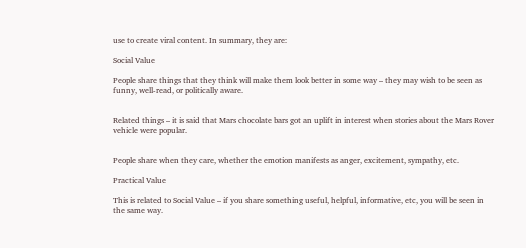use to create viral content. In summary, they are:

Social Value

People share things that they think will make them look better in some way – they may wish to be seen as funny, well-read, or politically aware.


Related things – it is said that Mars chocolate bars got an uplift in interest when stories about the Mars Rover vehicle were popular.


People share when they care, whether the emotion manifests as anger, excitement, sympathy, etc.

Practical Value

This is related to Social Value – if you share something useful, helpful, informative, etc, you will be seen in the same way.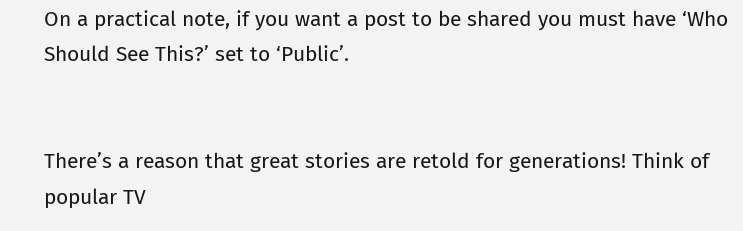On a practical note, if you want a post to be shared you must have ‘Who Should See This?’ set to ‘Public’.


There’s a reason that great stories are retold for generations! Think of popular TV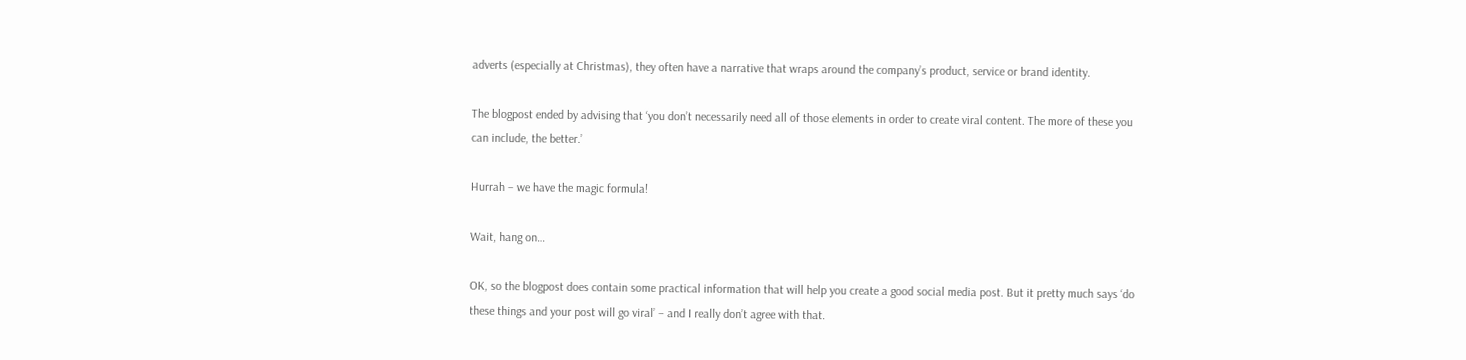adverts (especially at Christmas), they often have a narrative that wraps around the company’s product, service or brand identity.

The blogpost ended by advising that ‘you don’t necessarily need all of those elements in order to create viral content. The more of these you can include, the better.’

Hurrah – we have the magic formula!

Wait, hang on…

OK, so the blogpost does contain some practical information that will help you create a good social media post. But it pretty much says ‘do these things and your post will go viral’ – and I really don’t agree with that.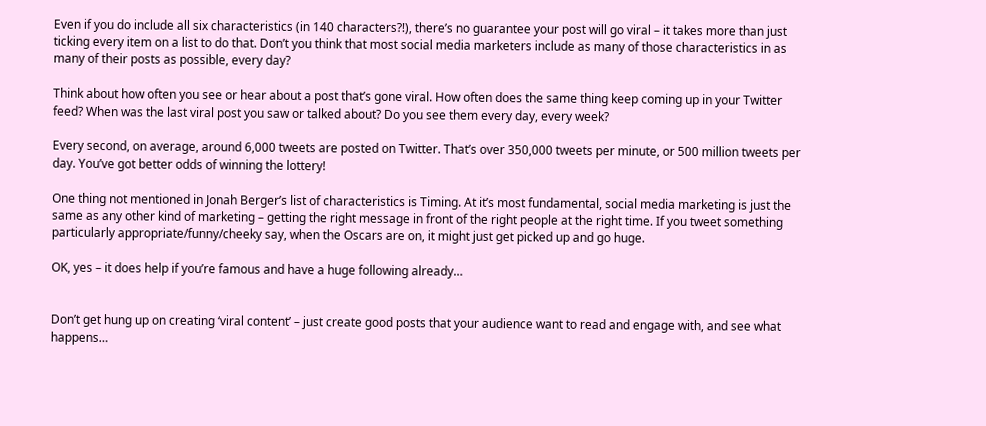Even if you do include all six characteristics (in 140 characters?!), there’s no guarantee your post will go viral – it takes more than just ticking every item on a list to do that. Don’t you think that most social media marketers include as many of those characteristics in as many of their posts as possible, every day?

Think about how often you see or hear about a post that’s gone viral. How often does the same thing keep coming up in your Twitter feed? When was the last viral post you saw or talked about? Do you see them every day, every week?

Every second, on average, around 6,000 tweets are posted on Twitter. That’s over 350,000 tweets per minute, or 500 million tweets per day. You’ve got better odds of winning the lottery!

One thing not mentioned in Jonah Berger’s list of characteristics is Timing. At it’s most fundamental, social media marketing is just the same as any other kind of marketing – getting the right message in front of the right people at the right time. If you tweet something particularly appropriate/funny/cheeky say, when the Oscars are on, it might just get picked up and go huge.

OK, yes – it does help if you’re famous and have a huge following already…


Don’t get hung up on creating ‘viral content’ – just create good posts that your audience want to read and engage with, and see what happens…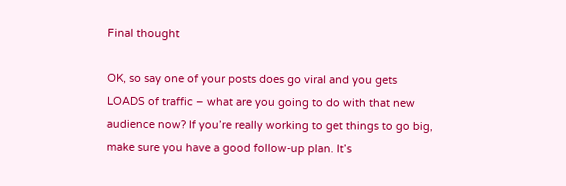Final thought

OK, so say one of your posts does go viral and you gets LOADS of traffic – what are you going to do with that new audience now? If you’re really working to get things to go big, make sure you have a good follow-up plan. It’s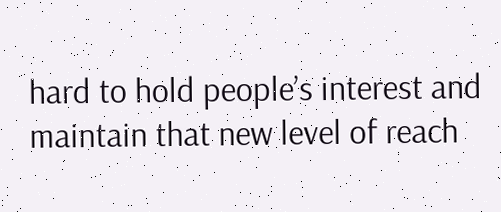hard to hold people’s interest and maintain that new level of reach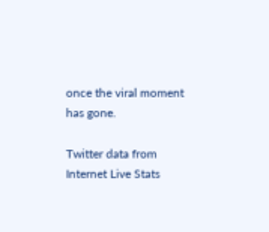once the viral moment has gone.

Twitter data from Internet Live Stats